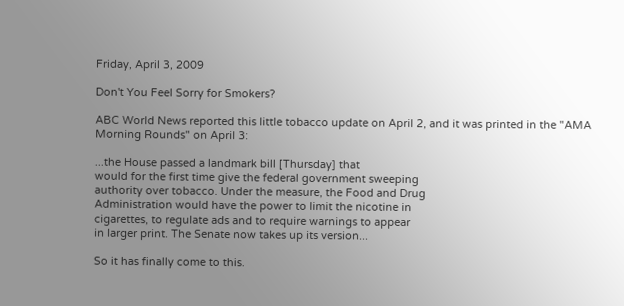Friday, April 3, 2009

Don't You Feel Sorry for Smokers?

ABC World News reported this little tobacco update on April 2, and it was printed in the "AMA Morning Rounds" on April 3:

...the House passed a landmark bill [Thursday] that
would for the first time give the federal government sweeping
authority over tobacco. Under the measure, the Food and Drug
Administration would have the power to limit the nicotine in
cigarettes, to regulate ads and to require warnings to appear
in larger print. The Senate now takes up its version...

So it has finally come to this.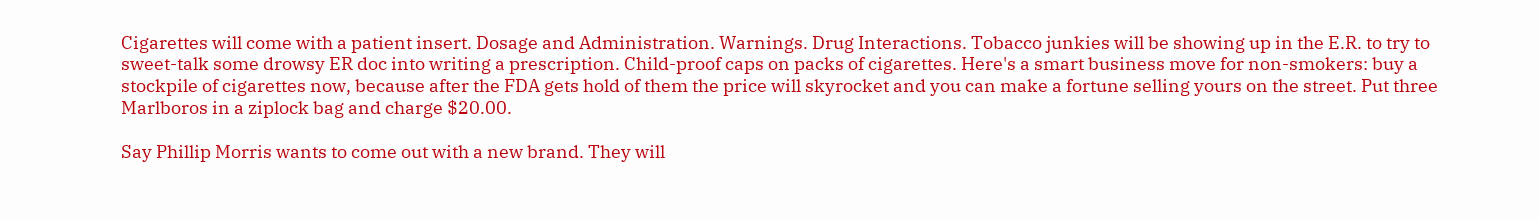Cigarettes will come with a patient insert. Dosage and Administration. Warnings. Drug Interactions. Tobacco junkies will be showing up in the E.R. to try to sweet-talk some drowsy ER doc into writing a prescription. Child-proof caps on packs of cigarettes. Here's a smart business move for non-smokers: buy a stockpile of cigarettes now, because after the FDA gets hold of them the price will skyrocket and you can make a fortune selling yours on the street. Put three Marlboros in a ziplock bag and charge $20.00.

Say Phillip Morris wants to come out with a new brand. They will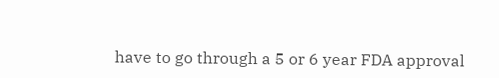have to go through a 5 or 6 year FDA approval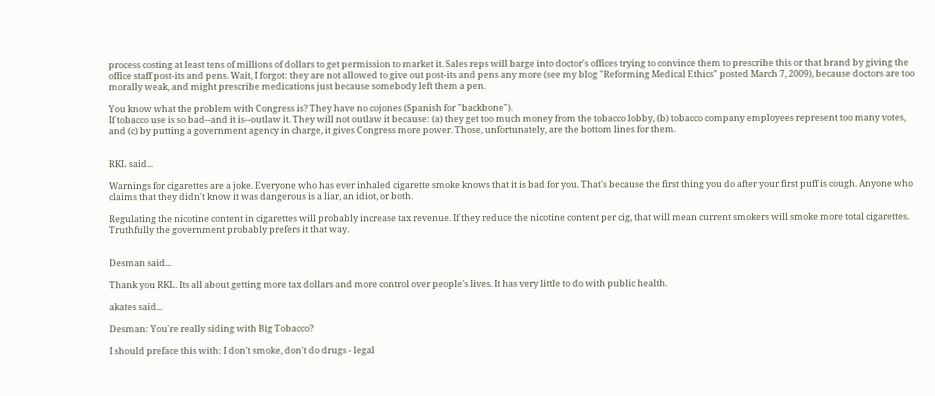process costing at least tens of millions of dollars to get permission to market it. Sales reps will barge into doctor's offices trying to convince them to prescribe this or that brand by giving the office staff post-its and pens. Wait, I forgot: they are not allowed to give out post-its and pens any more (see my blog "Reforming Medical Ethics" posted March 7, 2009), because doctors are too morally weak, and might prescribe medications just because somebody left them a pen.

You know what the problem with Congress is? They have no cojones (Spanish for "backbone").
If tobacco use is so bad--and it is--outlaw it. They will not outlaw it because: (a) they get too much money from the tobacco lobby, (b) tobacco company employees represent too many votes, and (c) by putting a government agency in charge, it gives Congress more power. Those, unfortunately, are the bottom lines for them.


RKL said...

Warnings for cigarettes are a joke. Everyone who has ever inhaled cigarette smoke knows that it is bad for you. That's because the first thing you do after your first puff is cough. Anyone who claims that they didn't know it was dangerous is a liar, an idiot, or both.

Regulating the nicotine content in cigarettes will probably increase tax revenue. If they reduce the nicotine content per cig, that will mean current smokers will smoke more total cigarettes. Truthfully the government probably prefers it that way.


Desman said...

Thank you RKL. Its all about getting more tax dollars and more control over people's lives. It has very little to do with public health.

akates said...

Desman: You're really siding with Big Tobacco?

I should preface this with: I don't smoke, don't do drugs - legal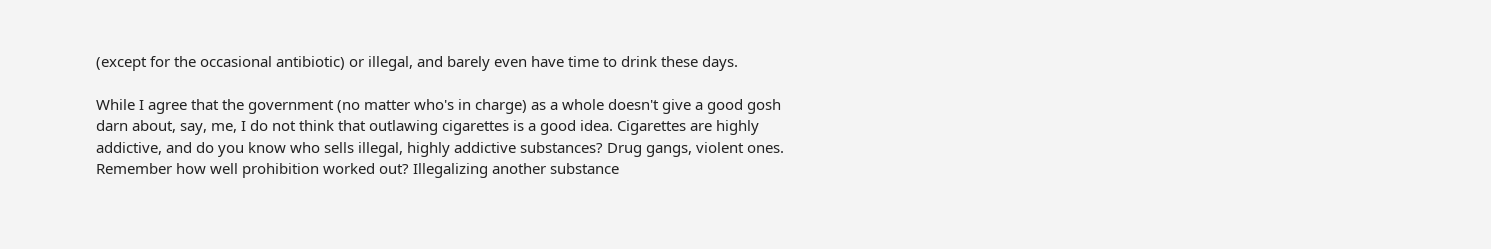(except for the occasional antibiotic) or illegal, and barely even have time to drink these days.

While I agree that the government (no matter who's in charge) as a whole doesn't give a good gosh darn about, say, me, I do not think that outlawing cigarettes is a good idea. Cigarettes are highly addictive, and do you know who sells illegal, highly addictive substances? Drug gangs, violent ones. Remember how well prohibition worked out? Illegalizing another substance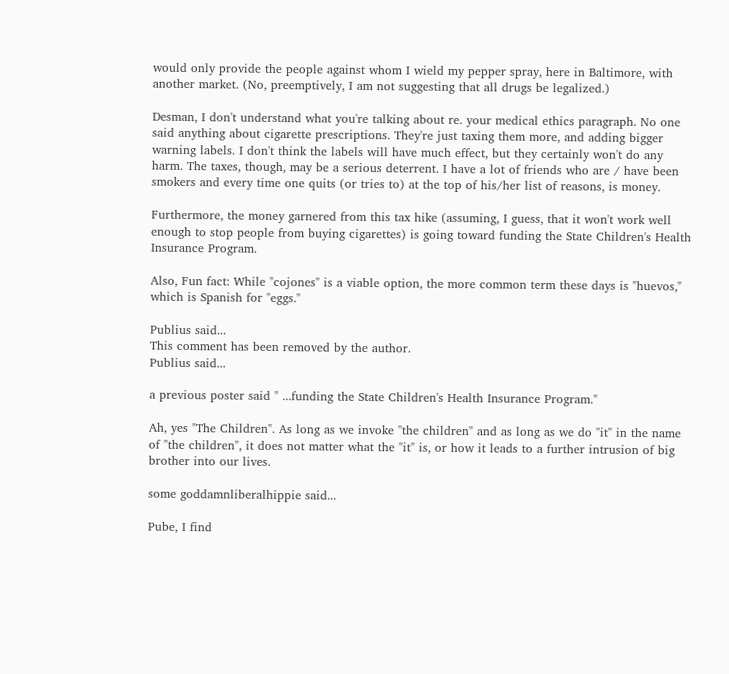would only provide the people against whom I wield my pepper spray, here in Baltimore, with another market. (No, preemptively, I am not suggesting that all drugs be legalized.)

Desman, I don't understand what you're talking about re. your medical ethics paragraph. No one said anything about cigarette prescriptions. They're just taxing them more, and adding bigger warning labels. I don't think the labels will have much effect, but they certainly won't do any harm. The taxes, though, may be a serious deterrent. I have a lot of friends who are / have been smokers and every time one quits (or tries to) at the top of his/her list of reasons, is money.

Furthermore, the money garnered from this tax hike (assuming, I guess, that it won't work well enough to stop people from buying cigarettes) is going toward funding the State Children's Health Insurance Program.

Also, Fun fact: While "cojones" is a viable option, the more common term these days is "huevos," which is Spanish for "eggs."

Publius said...
This comment has been removed by the author.
Publius said...

a previous poster said " ...funding the State Children's Health Insurance Program."

Ah, yes "The Children". As long as we invoke "the children" and as long as we do "it" in the name of "the children", it does not matter what the "it" is, or how it leads to a further intrusion of big brother into our lives.

some goddamnliberalhippie said...

Pube, I find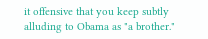it offensive that you keep subtly alluding to Obama as "a brother."